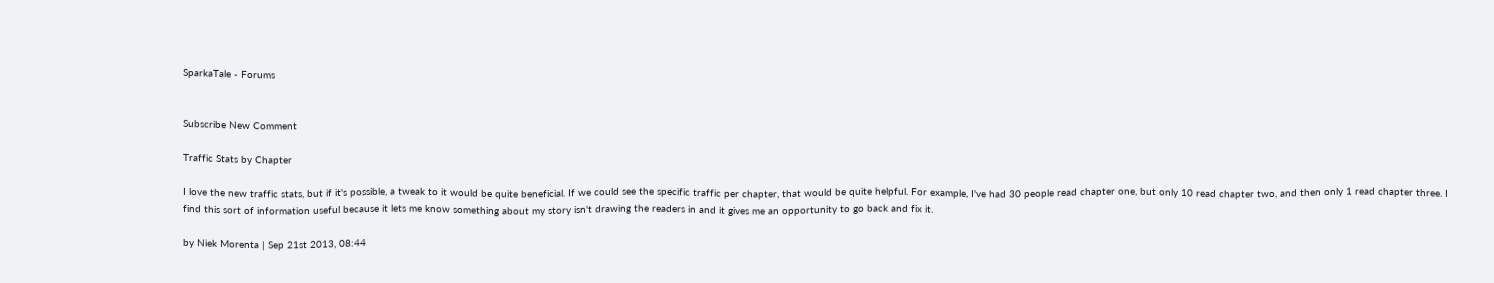SparkaTale - Forums


Subscribe New Comment

Traffic Stats by Chapter

I love the new traffic stats, but if it's possible, a tweak to it would be quite beneficial. If we could see the specific traffic per chapter, that would be quite helpful. For example, I've had 30 people read chapter one, but only 10 read chapter two, and then only 1 read chapter three. I find this sort of information useful because it lets me know something about my story isn't drawing the readers in and it gives me an opportunity to go back and fix it.

by Niek Morenta | Sep 21st 2013, 08:44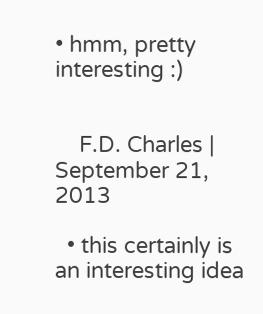• hmm, pretty interesting :)


    F.D. Charles | September 21, 2013

  • this certainly is an interesting idea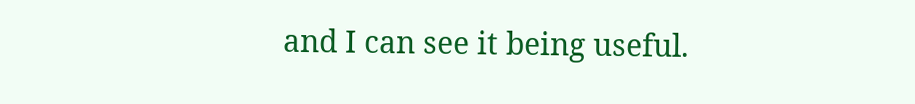and I can see it being useful.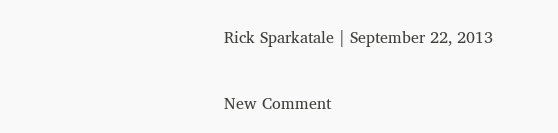Rick Sparkatale | September 22, 2013

New Comment